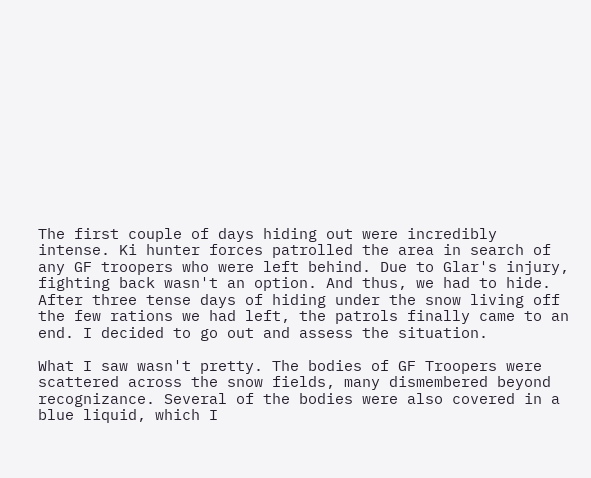The first couple of days hiding out were incredibly intense. Ki hunter forces patrolled the area in search of any GF troopers who were left behind. Due to Glar's injury, fighting back wasn't an option. And thus, we had to hide. After three tense days of hiding under the snow living off the few rations we had left, the patrols finally came to an end. I decided to go out and assess the situation.

What I saw wasn't pretty. The bodies of GF Troopers were scattered across the snow fields, many dismembered beyond recognizance. Several of the bodies were also covered in a blue liquid, which I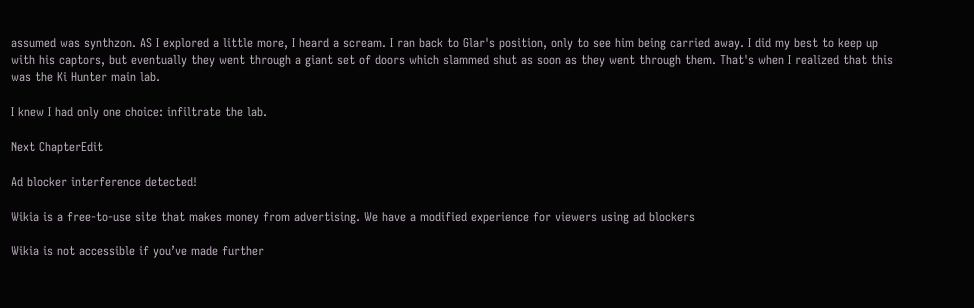assumed was synthzon. AS I explored a little more, I heard a scream. I ran back to Glar's position, only to see him being carried away. I did my best to keep up with his captors, but eventually they went through a giant set of doors which slammed shut as soon as they went through them. That's when I realized that this was the Ki Hunter main lab.

I knew I had only one choice: infiltrate the lab.

Next ChapterEdit

Ad blocker interference detected!

Wikia is a free-to-use site that makes money from advertising. We have a modified experience for viewers using ad blockers

Wikia is not accessible if you’ve made further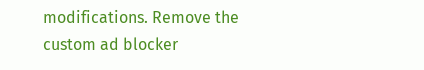modifications. Remove the custom ad blocker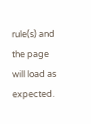rule(s) and the page will load as expected.